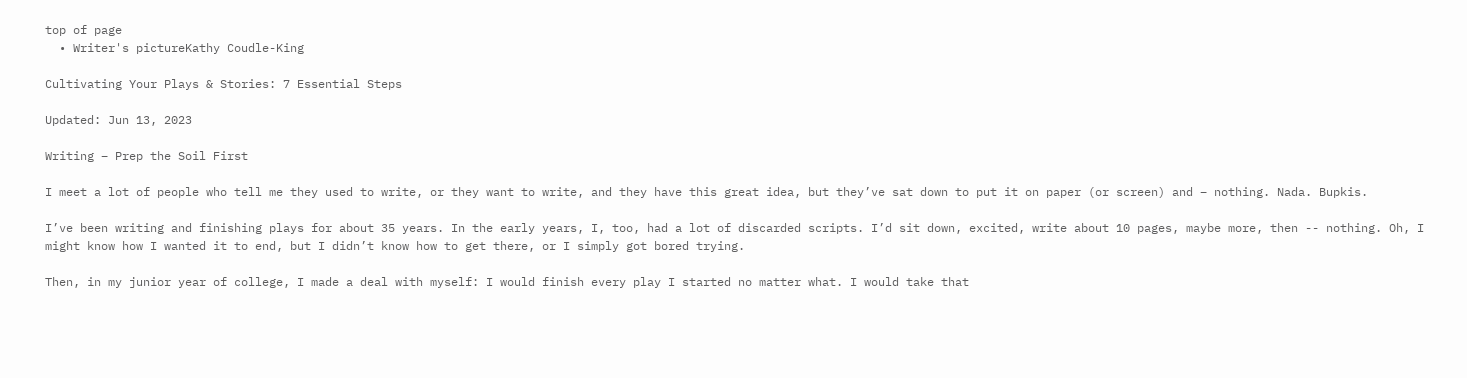top of page
  • Writer's pictureKathy Coudle-King

Cultivating Your Plays & Stories: 7 Essential Steps

Updated: Jun 13, 2023

Writing – Prep the Soil First

I meet a lot of people who tell me they used to write, or they want to write, and they have this great idea, but they’ve sat down to put it on paper (or screen) and – nothing. Nada. Bupkis.

I’ve been writing and finishing plays for about 35 years. In the early years, I, too, had a lot of discarded scripts. I’d sit down, excited, write about 10 pages, maybe more, then -- nothing. Oh, I might know how I wanted it to end, but I didn’t know how to get there, or I simply got bored trying.

Then, in my junior year of college, I made a deal with myself: I would finish every play I started no matter what. I would take that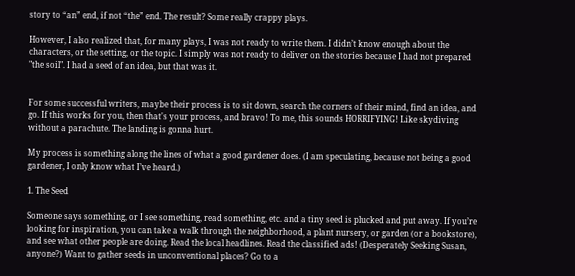story to “an” end, if not “the” end. The result? Some really crappy plays.

However, I also realized that, for many plays, I was not ready to write them. I didn’t know enough about the characters, or the setting, or the topic. I simply was not ready to deliver on the stories because I had not prepared "the soil". I had a seed of an idea, but that was it.


For some successful writers, maybe their process is to sit down, search the corners of their mind, find an idea, and go. If this works for you, then that's your process, and bravo! To me, this sounds HORRIFYING! Like skydiving without a parachute. The landing is gonna hurt.

My process is something along the lines of what a good gardener does. (I am speculating, because not being a good gardener, I only know what I’ve heard.)

1. The Seed

Someone says something, or I see something, read something, etc. and a tiny seed is plucked and put away. If you’re looking for inspiration, you can take a walk through the neighborhood, a plant nursery, or garden (or a bookstore), and see what other people are doing. Read the local headlines. Read the classified ads! (Desperately Seeking Susan, anyone?) Want to gather seeds in unconventional places? Go to a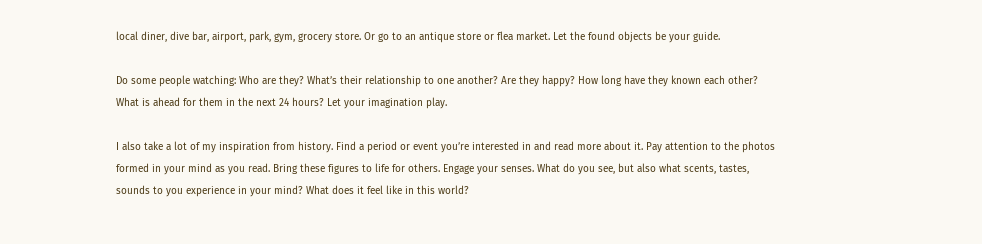local diner, dive bar, airport, park, gym, grocery store. Or go to an antique store or flea market. Let the found objects be your guide.

Do some people watching: Who are they? What’s their relationship to one another? Are they happy? How long have they known each other? What is ahead for them in the next 24 hours? Let your imagination play.

I also take a lot of my inspiration from history. Find a period or event you’re interested in and read more about it. Pay attention to the photos formed in your mind as you read. Bring these figures to life for others. Engage your senses. What do you see, but also what scents, tastes, sounds to you experience in your mind? What does it feel like in this world?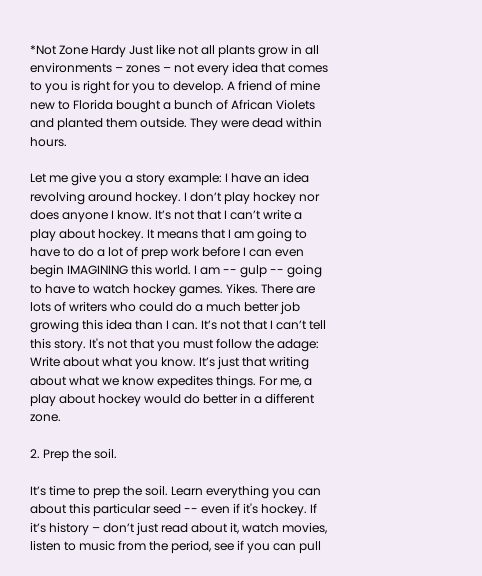*Not Zone Hardy Just like not all plants grow in all environments – zones – not every idea that comes to you is right for you to develop. A friend of mine new to Florida bought a bunch of African Violets and planted them outside. They were dead within hours.

Let me give you a story example: I have an idea revolving around hockey. I don’t play hockey nor does anyone I know. It’s not that I can’t write a play about hockey. It means that I am going to have to do a lot of prep work before I can even begin IMAGINING this world. I am -- gulp -- going to have to watch hockey games. Yikes. There are lots of writers who could do a much better job growing this idea than I can. It’s not that I can’t tell this story. It's not that you must follow the adage: Write about what you know. It’s just that writing about what we know expedites things. For me, a play about hockey would do better in a different zone.

2. Prep the soil.

It’s time to prep the soil. Learn everything you can about this particular seed -- even if it's hockey. If it’s history – don’t just read about it, watch movies, listen to music from the period, see if you can pull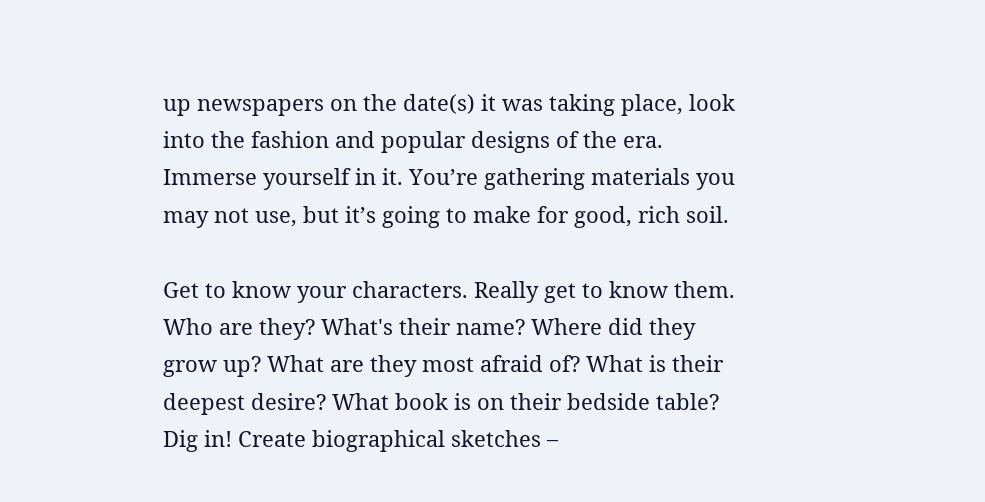up newspapers on the date(s) it was taking place, look into the fashion and popular designs of the era. Immerse yourself in it. You’re gathering materials you may not use, but it’s going to make for good, rich soil.

Get to know your characters. Really get to know them. Who are they? What's their name? Where did they grow up? What are they most afraid of? What is their deepest desire? What book is on their bedside table? Dig in! Create biographical sketches –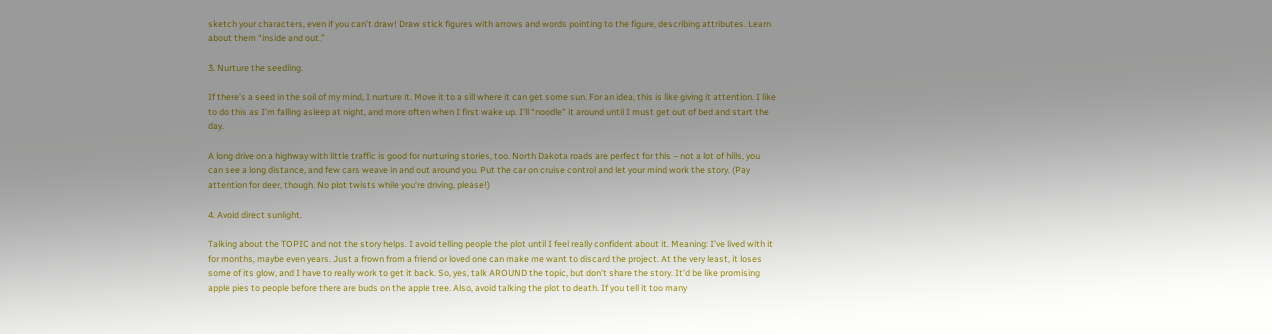sketch your characters, even if you can’t draw! Draw stick figures with arrows and words pointing to the figure, describing attributes. Learn about them “inside and out.”

3. Nurture the seedling.

If there’s a seed in the soil of my mind, I nurture it. Move it to a sill where it can get some sun. For an idea, this is like giving it attention. I like to do this as I’m falling asleep at night, and more often when I first wake up. I’ll “noodle” it around until I must get out of bed and start the day.

A long drive on a highway with little traffic is good for nurturing stories, too. North Dakota roads are perfect for this – not a lot of hills, you can see a long distance, and few cars weave in and out around you. Put the car on cruise control and let your mind work the story. (Pay attention for deer, though. No plot twists while you’re driving, please!)

4. Avoid direct sunlight.

Talking about the TOPIC and not the story helps. I avoid telling people the plot until I feel really confident about it. Meaning: I’ve lived with it for months, maybe even years. Just a frown from a friend or loved one can make me want to discard the project. At the very least, it loses some of its glow, and I have to really work to get it back. So, yes, talk AROUND the topic, but don’t share the story. It’d be like promising apple pies to people before there are buds on the apple tree. Also, avoid talking the plot to death. If you tell it too many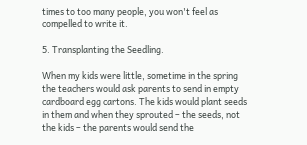times to too many people, you won't feel as compelled to write it.

5. Transplanting the Seedling.

When my kids were little, sometime in the spring the teachers would ask parents to send in empty cardboard egg cartons. The kids would plant seeds in them and when they sprouted – the seeds, not the kids – the parents would send the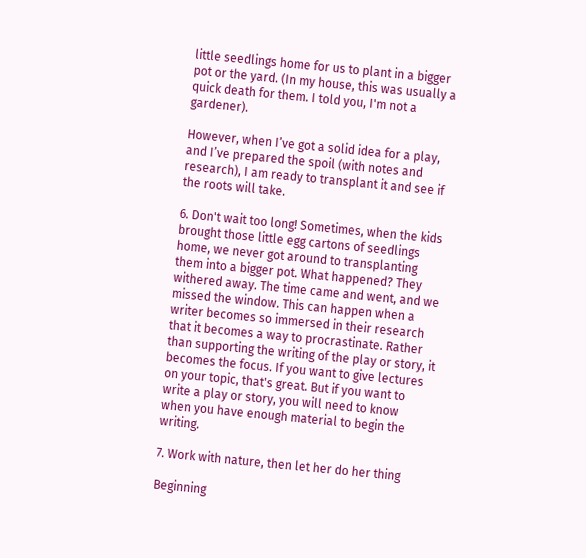little seedlings home for us to plant in a bigger pot or the yard. (In my house, this was usually a quick death for them. I told you, I'm not a gardener).

However, when I’ve got a solid idea for a play, and I’ve prepared the spoil (with notes and research), I am ready to transplant it and see if the roots will take.

6. Don't wait too long! Sometimes, when the kids brought those little egg cartons of seedlings home, we never got around to transplanting them into a bigger pot. What happened? They withered away. The time came and went, and we missed the window. This can happen when a writer becomes so immersed in their research that it becomes a way to procrastinate. Rather than supporting the writing of the play or story, it becomes the focus. If you want to give lectures on your topic, that's great. But if you want to write a play or story, you will need to know when you have enough material to begin the writing.

7. Work with nature, then let her do her thing

Beginning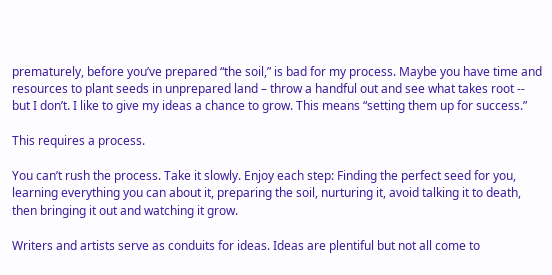prematurely, before you’ve prepared “the soil,” is bad for my process. Maybe you have time and resources to plant seeds in unprepared land – throw a handful out and see what takes root -- but I don’t. I like to give my ideas a chance to grow. This means “setting them up for success.”

This requires a process.

You can’t rush the process. Take it slowly. Enjoy each step: Finding the perfect seed for you, learning everything you can about it, preparing the soil, nurturing it, avoid talking it to death, then bringing it out and watching it grow.

Writers and artists serve as conduits for ideas. Ideas are plentiful but not all come to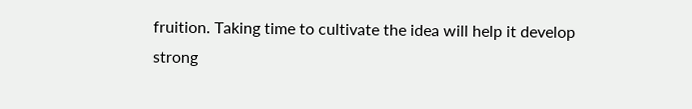fruition. Taking time to cultivate the idea will help it develop strong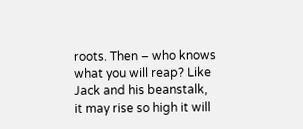roots. Then – who knows what you will reap? Like Jack and his beanstalk, it may rise so high it will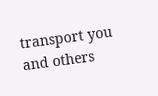transport you and others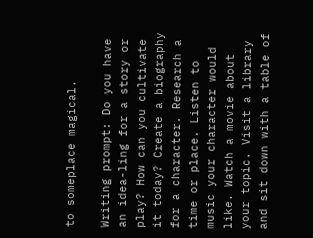to someplace magical.

Writing prompt: Do you have an idea-ling for a story or play? How can you cultivate it today? Create a biography for a character. Research a time or place. Listen to music your character would like. Watch a movie about your topic. Visit a library and sit down with a table of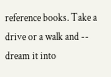reference books. Take a drive or a walk and -- dream it into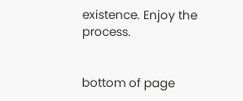existence. Enjoy the process.


bottom of page